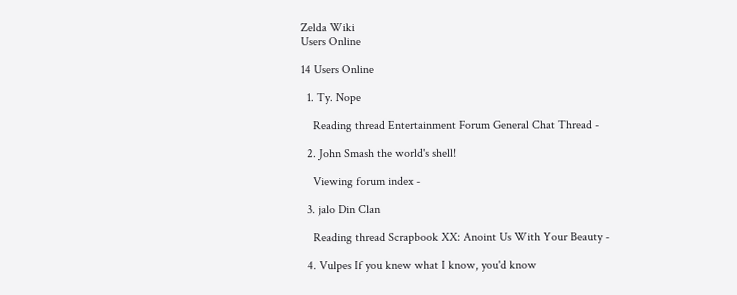Zelda Wiki
Users Online

14 Users Online

  1. Ty. Nope

    Reading thread Entertainment Forum General Chat Thread -

  2. John Smash the world's shell!

    Viewing forum index -

  3. jalo Din Clan

    Reading thread Scrapbook XX: Anoint Us With Your Beauty -

  4. Vulpes If you knew what I know, you'd know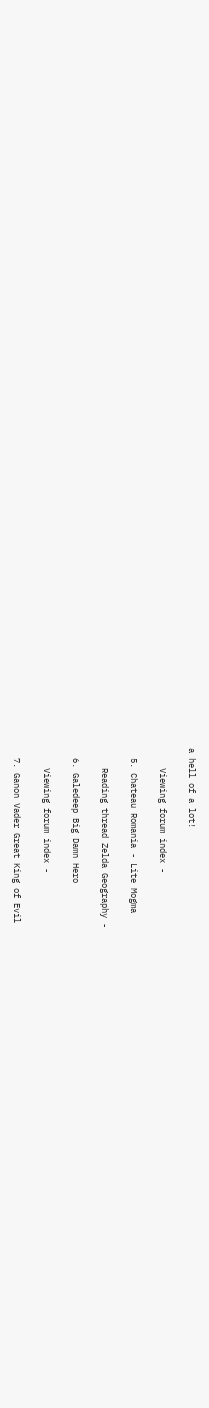a hell of a lot!

    Viewing forum index -

  5. Chateau Romania - Lite Mogma

    Reading thread Zelda Geography -

  6. Galedeep Big Damn Hero

    Viewing forum index -

  7. Ganon Vader Great King of Evil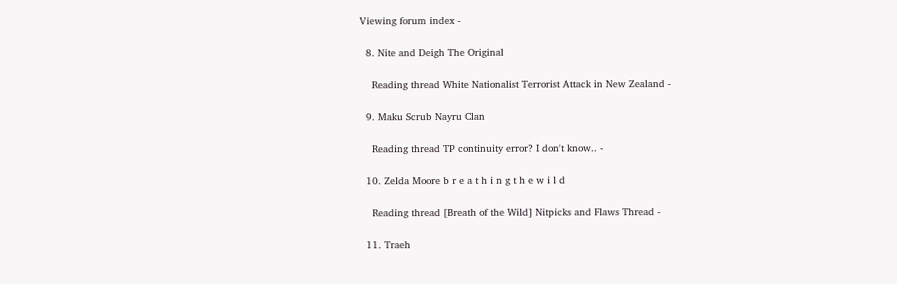Viewing forum index -

  8. Nite and Deigh The Original

    Reading thread White Nationalist Terrorist Attack in New Zealand -

  9. Maku Scrub Nayru Clan

    Reading thread TP continuity error? I don't know.. -

  10. Zelda Moore b r e a t h i n g t h e w i l d

    Reading thread [Breath of the Wild] Nitpicks and Flaws Thread -

  11. Traeh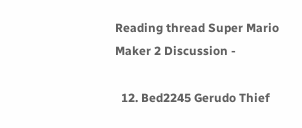Reading thread Super Mario Maker 2 Discussion -

  12. Bed2245 Gerudo Thief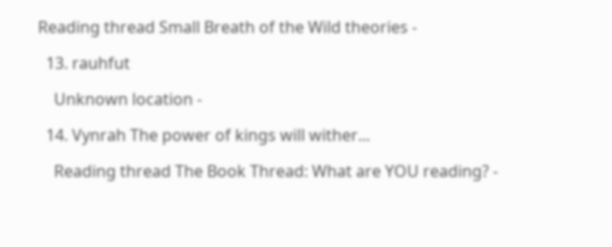Reading thread Small Breath of the Wild theories -

  13. rauhfut

    Unknown location -

  14. Vynrah The power of kings will wither...

    Reading thread The Book Thread: What are YOU reading? -